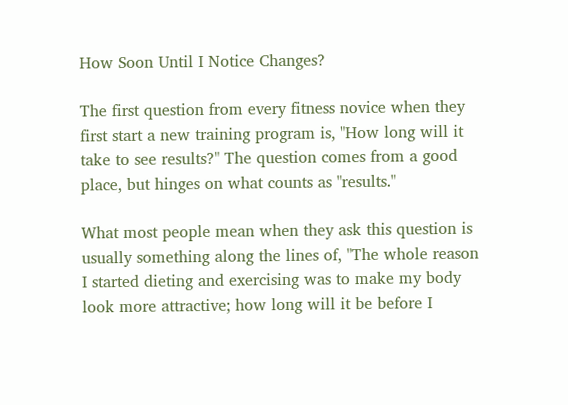How Soon Until I Notice Changes?

The first question from every fitness novice when they first start a new training program is, "How long will it take to see results?" The question comes from a good place, but hinges on what counts as "results."

What most people mean when they ask this question is usually something along the lines of, "The whole reason I started dieting and exercising was to make my body look more attractive; how long will it be before I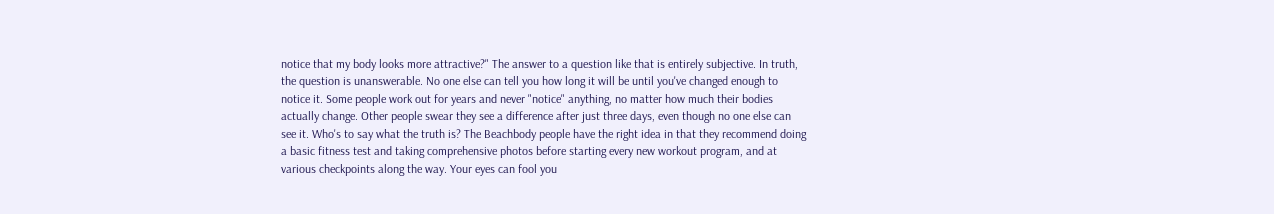notice that my body looks more attractive?" The answer to a question like that is entirely subjective. In truth, the question is unanswerable. No one else can tell you how long it will be until you've changed enough to notice it. Some people work out for years and never "notice" anything, no matter how much their bodies actually change. Other people swear they see a difference after just three days, even though no one else can see it. Who's to say what the truth is? The Beachbody people have the right idea in that they recommend doing a basic fitness test and taking comprehensive photos before starting every new workout program, and at various checkpoints along the way. Your eyes can fool you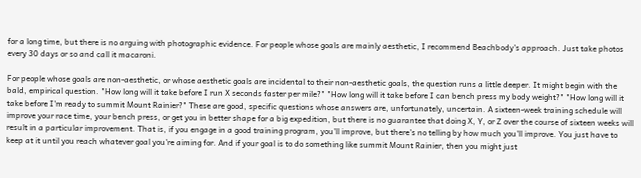for a long time, but there is no arguing with photographic evidence. For people whose goals are mainly aesthetic, I recommend Beachbody's approach. Just take photos every 30 days or so and call it macaroni.

For people whose goals are non-aesthetic, or whose aesthetic goals are incidental to their non-aesthetic goals, the question runs a little deeper. It might begin with the bald, empirical question. "How long will it take before I run X seconds faster per mile?" "How long will it take before I can bench press my body weight?" "How long will it take before I'm ready to summit Mount Rainier?" These are good, specific questions whose answers are, unfortunately, uncertain. A sixteen-week training schedule will improve your race time, your bench press, or get you in better shape for a big expedition, but there is no guarantee that doing X, Y, or Z over the course of sixteen weeks will result in a particular improvement. That is, if you engage in a good training program, you'll improve, but there's no telling by how much you'll improve. You just have to keep at it until you reach whatever goal you're aiming for. And if your goal is to do something like summit Mount Rainier, then you might just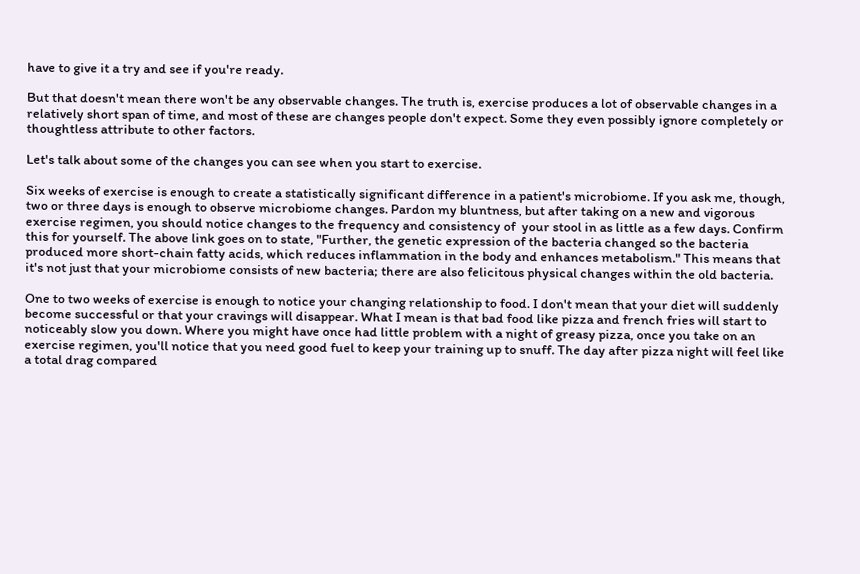have to give it a try and see if you're ready.

But that doesn't mean there won't be any observable changes. The truth is, exercise produces a lot of observable changes in a relatively short span of time, and most of these are changes people don't expect. Some they even possibly ignore completely or thoughtless attribute to other factors.

Let's talk about some of the changes you can see when you start to exercise.

Six weeks of exercise is enough to create a statistically significant difference in a patient's microbiome. If you ask me, though, two or three days is enough to observe microbiome changes. Pardon my bluntness, but after taking on a new and vigorous exercise regimen, you should notice changes to the frequency and consistency of  your stool in as little as a few days. Confirm this for yourself. The above link goes on to state, "Further, the genetic expression of the bacteria changed so the bacteria produced more short-chain fatty acids, which reduces inflammation in the body and enhances metabolism." This means that it's not just that your microbiome consists of new bacteria; there are also felicitous physical changes within the old bacteria.

One to two weeks of exercise is enough to notice your changing relationship to food. I don't mean that your diet will suddenly become successful or that your cravings will disappear. What I mean is that bad food like pizza and french fries will start to noticeably slow you down. Where you might have once had little problem with a night of greasy pizza, once you take on an exercise regimen, you'll notice that you need good fuel to keep your training up to snuff. The day after pizza night will feel like a total drag compared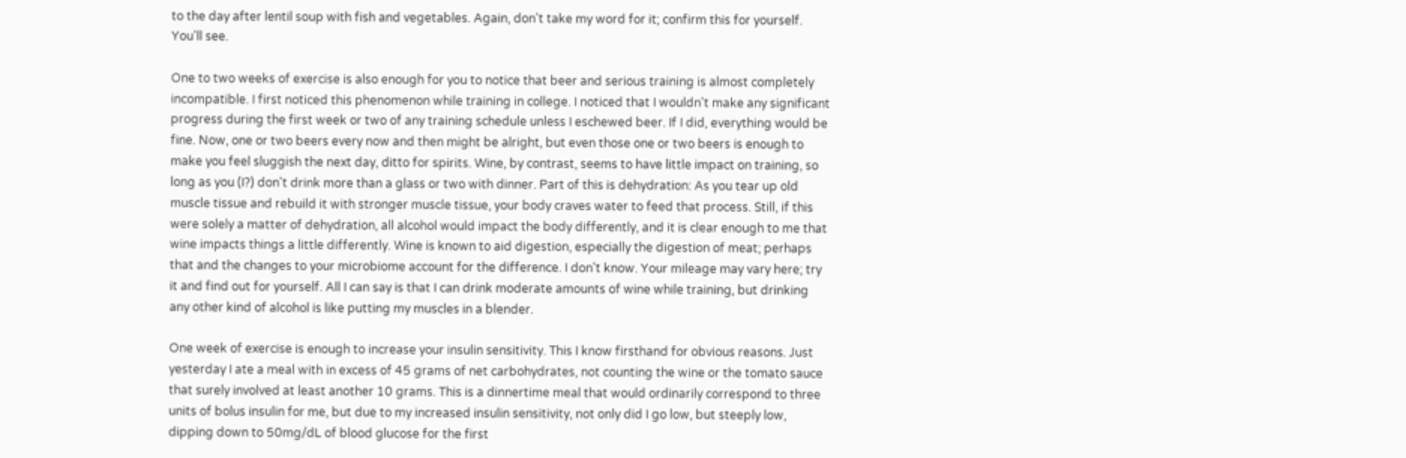to the day after lentil soup with fish and vegetables. Again, don't take my word for it; confirm this for yourself. You'll see.

One to two weeks of exercise is also enough for you to notice that beer and serious training is almost completely incompatible. I first noticed this phenomenon while training in college. I noticed that I wouldn't make any significant progress during the first week or two of any training schedule unless I eschewed beer. If I did, everything would be fine. Now, one or two beers every now and then might be alright, but even those one or two beers is enough to make you feel sluggish the next day, ditto for spirits. Wine, by contrast, seems to have little impact on training, so long as you (I?) don't drink more than a glass or two with dinner. Part of this is dehydration: As you tear up old muscle tissue and rebuild it with stronger muscle tissue, your body craves water to feed that process. Still, if this were solely a matter of dehydration, all alcohol would impact the body differently, and it is clear enough to me that wine impacts things a little differently. Wine is known to aid digestion, especially the digestion of meat; perhaps that and the changes to your microbiome account for the difference. I don't know. Your mileage may vary here; try it and find out for yourself. All I can say is that I can drink moderate amounts of wine while training, but drinking any other kind of alcohol is like putting my muscles in a blender.

One week of exercise is enough to increase your insulin sensitivity. This I know firsthand for obvious reasons. Just yesterday I ate a meal with in excess of 45 grams of net carbohydrates, not counting the wine or the tomato sauce that surely involved at least another 10 grams. This is a dinnertime meal that would ordinarily correspond to three units of bolus insulin for me, but due to my increased insulin sensitivity, not only did I go low, but steeply low, dipping down to 50mg/dL of blood glucose for the first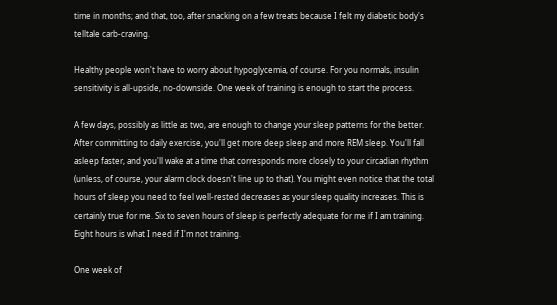time in months; and that, too, after snacking on a few treats because I felt my diabetic body's telltale carb-craving.

Healthy people won't have to worry about hypoglycemia, of course. For you normals, insulin sensitivity is all-upside, no-downside. One week of training is enough to start the process.

A few days, possibly as little as two, are enough to change your sleep patterns for the better. After committing to daily exercise, you'll get more deep sleep and more REM sleep. You'll fall asleep faster, and you'll wake at a time that corresponds more closely to your circadian rhythm (unless, of course, your alarm clock doesn't line up to that). You might even notice that the total hours of sleep you need to feel well-rested decreases as your sleep quality increases. This is certainly true for me. Six to seven hours of sleep is perfectly adequate for me if I am training. Eight hours is what I need if I'm not training.

One week of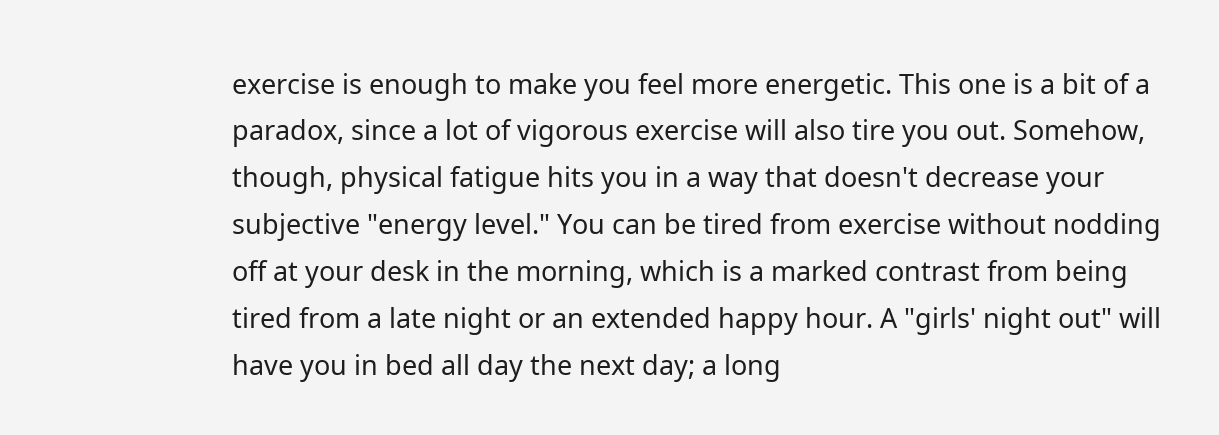exercise is enough to make you feel more energetic. This one is a bit of a paradox, since a lot of vigorous exercise will also tire you out. Somehow, though, physical fatigue hits you in a way that doesn't decrease your subjective "energy level." You can be tired from exercise without nodding off at your desk in the morning, which is a marked contrast from being tired from a late night or an extended happy hour. A "girls' night out" will have you in bed all day the next day; a long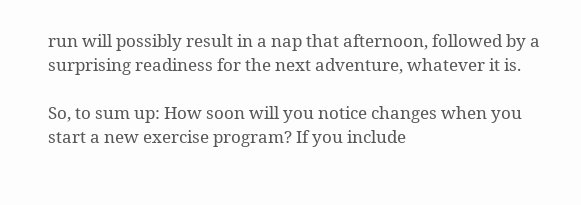run will possibly result in a nap that afternoon, followed by a surprising readiness for the next adventure, whatever it is.

So, to sum up: How soon will you notice changes when you start a new exercise program? If you include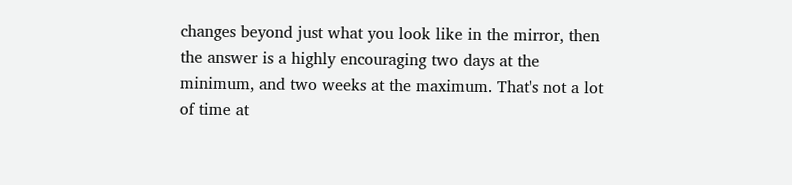changes beyond just what you look like in the mirror, then the answer is a highly encouraging two days at the minimum, and two weeks at the maximum. That's not a lot of time at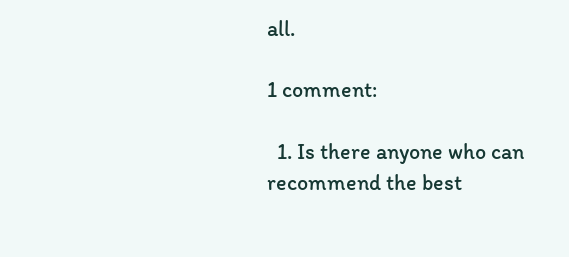all.

1 comment:

  1. Is there anyone who can recommend the best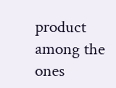product among the ones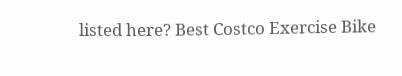listed here? Best Costco Exercise Bike